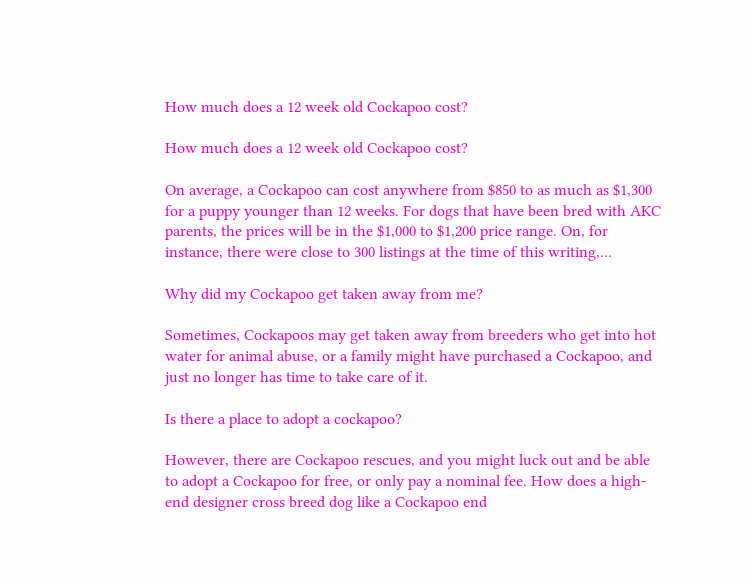How much does a 12 week old Cockapoo cost?

How much does a 12 week old Cockapoo cost?

On average, a Cockapoo can cost anywhere from $850 to as much as $1,300 for a puppy younger than 12 weeks. For dogs that have been bred with AKC parents, the prices will be in the $1,000 to $1,200 price range. On, for instance, there were close to 300 listings at the time of this writing,…

Why did my Cockapoo get taken away from me?

Sometimes, Cockapoos may get taken away from breeders who get into hot water for animal abuse, or a family might have purchased a Cockapoo, and just no longer has time to take care of it.

Is there a place to adopt a cockapoo?

However, there are Cockapoo rescues, and you might luck out and be able to adopt a Cockapoo for free, or only pay a nominal fee. How does a high-end designer cross breed dog like a Cockapoo end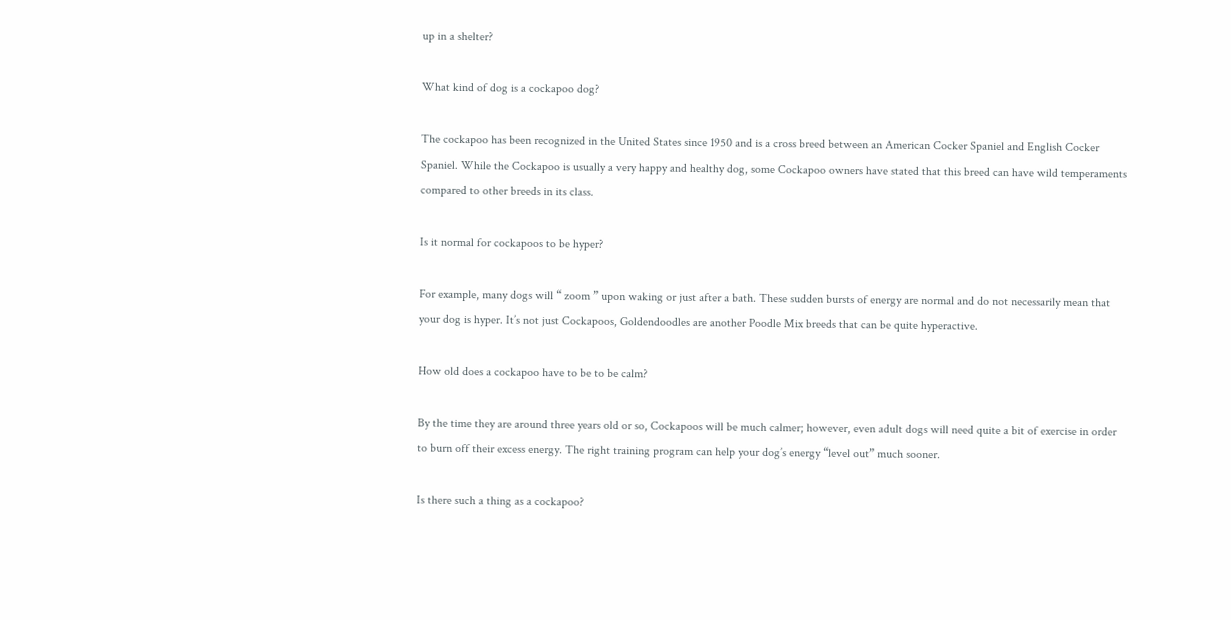up in a shelter?

What kind of dog is a cockapoo dog?

The cockapoo has been recognized in the United States since 1950 and is a cross breed between an American Cocker Spaniel and English Cocker Spaniel. While the Cockapoo is usually a very happy and healthy dog, some Cockapoo owners have stated that this breed can have wild temperaments compared to other breeds in its class.

Is it normal for cockapoos to be hyper?

For example, many dogs will “ zoom ” upon waking or just after a bath. These sudden bursts of energy are normal and do not necessarily mean that your dog is hyper. It’s not just Cockapoos, Goldendoodles are another Poodle Mix breeds that can be quite hyperactive.

How old does a cockapoo have to be to be calm?

By the time they are around three years old or so, Cockapoos will be much calmer; however, even adult dogs will need quite a bit of exercise in order to burn off their excess energy. The right training program can help your dog’s energy “level out” much sooner.

Is there such a thing as a cockapoo?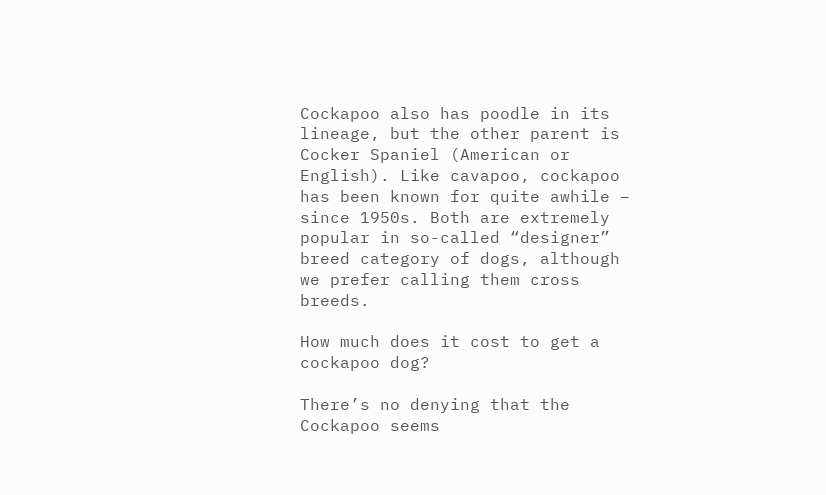Cockapoo also has poodle in its lineage, but the other parent is Cocker Spaniel (American or English). Like cavapoo, cockapoo has been known for quite awhile – since 1950s. Both are extremely popular in so-called “designer” breed category of dogs, although we prefer calling them cross breeds.

How much does it cost to get a cockapoo dog?

There’s no denying that the Cockapoo seems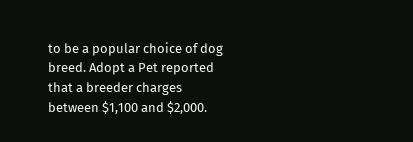to be a popular choice of dog breed. Adopt a Pet reported that a breeder charges between $1,100 and $2,000.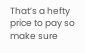That’s a hefty price to pay so make sure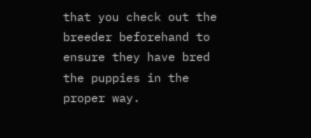that you check out the breeder beforehand to ensure they have bred the puppies in the proper way.